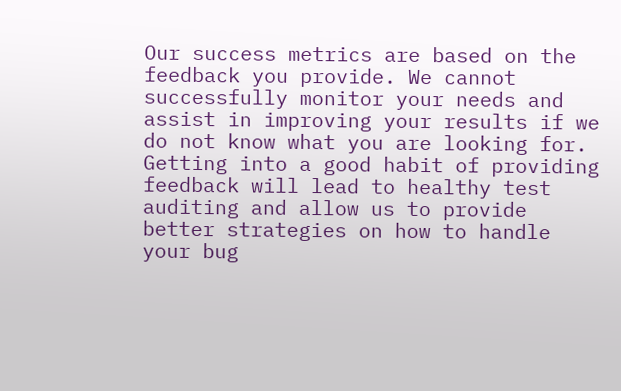Our success metrics are based on the feedback you provide. We cannot successfully monitor your needs and assist in improving your results if we do not know what you are looking for. Getting into a good habit of providing feedback will lead to healthy test auditing and allow us to provide better strategies on how to handle your bug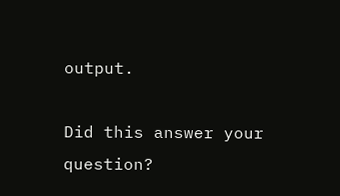output.

Did this answer your question?